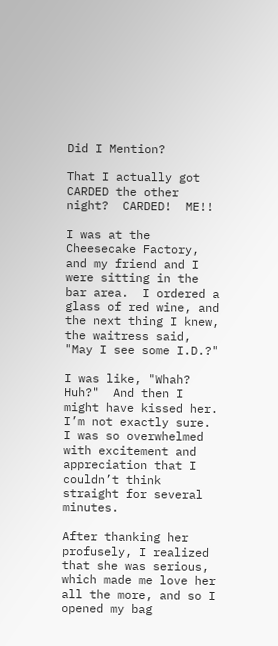Did I Mention?

That I actually got CARDED the other night?  CARDED!  ME!!

I was at the Cheesecake Factory, and my friend and I were sitting in the bar area.  I ordered a glass of red wine, and the next thing I knew, the waitress said, "May I see some I.D.?"

I was like, "Whah? Huh?"  And then I might have kissed her.  I’m not exactly sure.  I was so overwhelmed with excitement and appreciation that I couldn’t think straight for several minutes.

After thanking her profusely, I realized that she was serious, which made me love her all the more, and so I opened my bag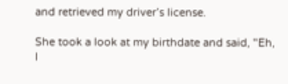and retrieved my driver’s license.

She took a look at my birthdate and said, "Eh, I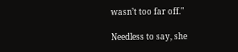wasn’t too far off."

Needless to say, she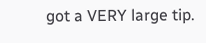got a VERY large tip.